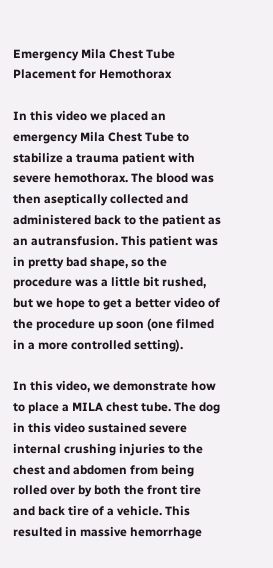Emergency Mila Chest Tube Placement for Hemothorax

In this video we placed an emergency Mila Chest Tube to stabilize a trauma patient with severe hemothorax. The blood was then aseptically collected and administered back to the patient as an autransfusion. This patient was in pretty bad shape, so the procedure was a little bit rushed, but we hope to get a better video of the procedure up soon (one filmed in a more controlled setting).

In this video, we demonstrate how to place a MILA chest tube. The dog in this video sustained severe internal crushing injuries to the chest and abdomen from being rolled over by both the front tire and back tire of a vehicle. This resulted in massive hemorrhage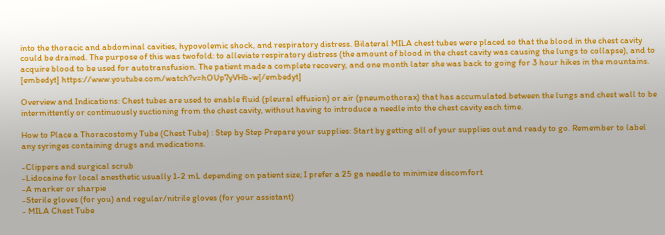into the thoracic and abdominal cavities, hypovolemic shock, and respiratory distress. Bilateral MILA chest tubes were placed so that the blood in the chest cavity could be drained. The purpose of this was twofold: to alleviate respiratory distress (the amount of blood in the chest cavity was causing the lungs to collapse), and to acquire blood to be used for autotransfusion. The patient made a complete recovery, and one month later she was back to going for 3 hour hikes in the mountains. [embedyt] https://www.youtube.com/watch?v=hOUp7yVHb-w[/embedyt]

Overview and Indications: Chest tubes are used to enable fluid (pleural effusion) or air (pneumothorax) that has accumulated between the lungs and chest wall to be intermittently or continuously suctioning from the chest cavity, without having to introduce a needle into the chest cavity each time.

How to Place a Thoracostomy Tube (Chest Tube) : Step by Step Prepare your supplies: Start by getting all of your supplies out and ready to go. Remember to label any syringes containing drugs and medications.

-Clippers and surgical scrub
-Lidocaine for local anesthetic usually 1-2 mL depending on patient size; I prefer a 25 ga needle to minimize discomfort
-A marker or sharpie
-Sterile gloves (for you) and regular/nitrile gloves (for your assistant)
- MILA Chest Tube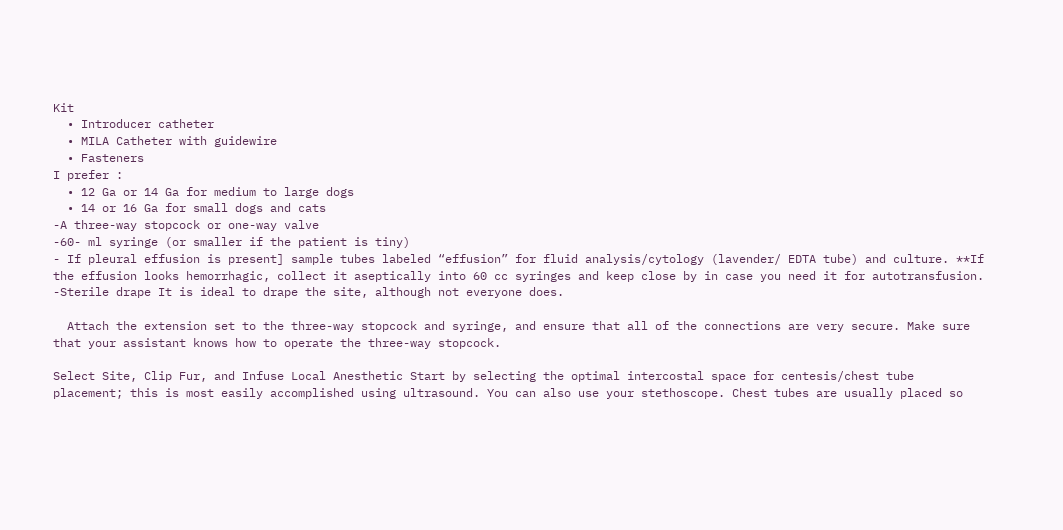Kit
  • Introducer catheter
  • MILA Catheter with guidewire
  • Fasteners
I prefer :
  • 12 Ga or 14 Ga for medium to large dogs
  • 14 or 16 Ga for small dogs and cats
-A three-way stopcock or one-way valve
-60- ml syringe (or smaller if the patient is tiny)
- If pleural effusion is present] sample tubes labeled “effusion” for fluid analysis/cytology (lavender/ EDTA tube) and culture. **If the effusion looks hemorrhagic, collect it aseptically into 60 cc syringes and keep close by in case you need it for autotransfusion.
-Sterile drape It is ideal to drape the site, although not everyone does.

  Attach the extension set to the three-way stopcock and syringe, and ensure that all of the connections are very secure. Make sure that your assistant knows how to operate the three-way stopcock.

Select Site, Clip Fur, and Infuse Local Anesthetic Start by selecting the optimal intercostal space for centesis/chest tube placement; this is most easily accomplished using ultrasound. You can also use your stethoscope. Chest tubes are usually placed so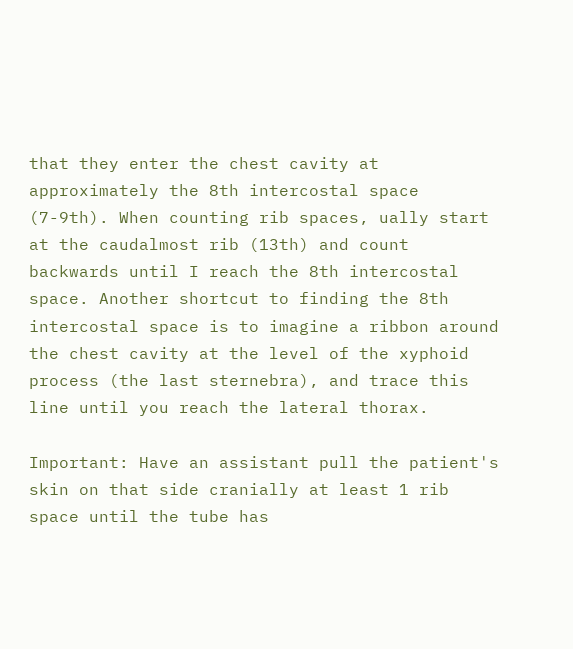that they enter the chest cavity at approximately the 8th intercostal space (7-9th). When counting rib spaces, ually start at the caudalmost rib (13th) and count backwards until I reach the 8th intercostal space. Another shortcut to finding the 8th intercostal space is to imagine a ribbon around the chest cavity at the level of the xyphoid process (the last sternebra), and trace this line until you reach the lateral thorax.

Important: Have an assistant pull the patient's skin on that side cranially at least 1 rib space until the tube has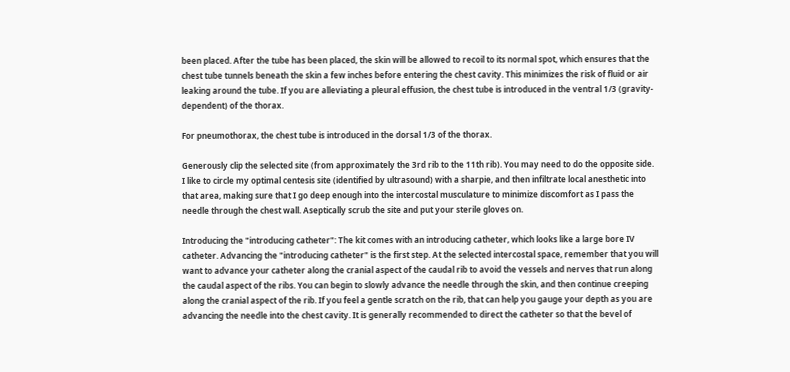been placed. After the tube has been placed, the skin will be allowed to recoil to its normal spot, which ensures that the chest tube tunnels beneath the skin a few inches before entering the chest cavity. This minimizes the risk of fluid or air leaking around the tube. If you are alleviating a pleural effusion, the chest tube is introduced in the ventral 1/3 (gravity-dependent) of the thorax.

For pneumothorax, the chest tube is introduced in the dorsal 1/3 of the thorax.

Generously clip the selected site (from approximately the 3rd rib to the 11th rib). You may need to do the opposite side. I like to circle my optimal centesis site (identified by ultrasound) with a sharpie, and then infiltrate local anesthetic into that area, making sure that I go deep enough into the intercostal musculature to minimize discomfort as I pass the needle through the chest wall. Aseptically scrub the site and put your sterile gloves on.

Introducing the "introducing catheter": The kit comes with an introducing catheter, which looks like a large bore IV catheter. Advancing the "introducing catheter" is the first step. At the selected intercostal space, remember that you will want to advance your catheter along the cranial aspect of the caudal rib to avoid the vessels and nerves that run along the caudal aspect of the ribs. You can begin to slowly advance the needle through the skin, and then continue creeping along the cranial aspect of the rib. If you feel a gentle scratch on the rib, that can help you gauge your depth as you are advancing the needle into the chest cavity. It is generally recommended to direct the catheter so that the bevel of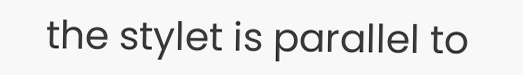the stylet is parallel to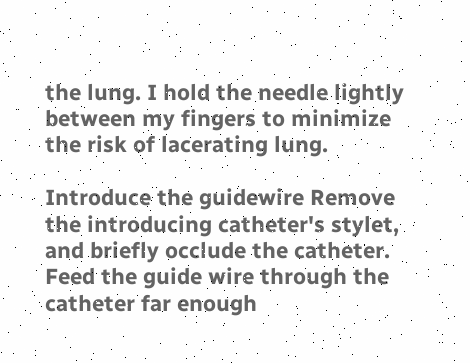the lung. I hold the needle lightly between my fingers to minimize the risk of lacerating lung.

Introduce the guidewire Remove the introducing catheter's stylet, and briefly occlude the catheter. Feed the guide wire through the catheter far enough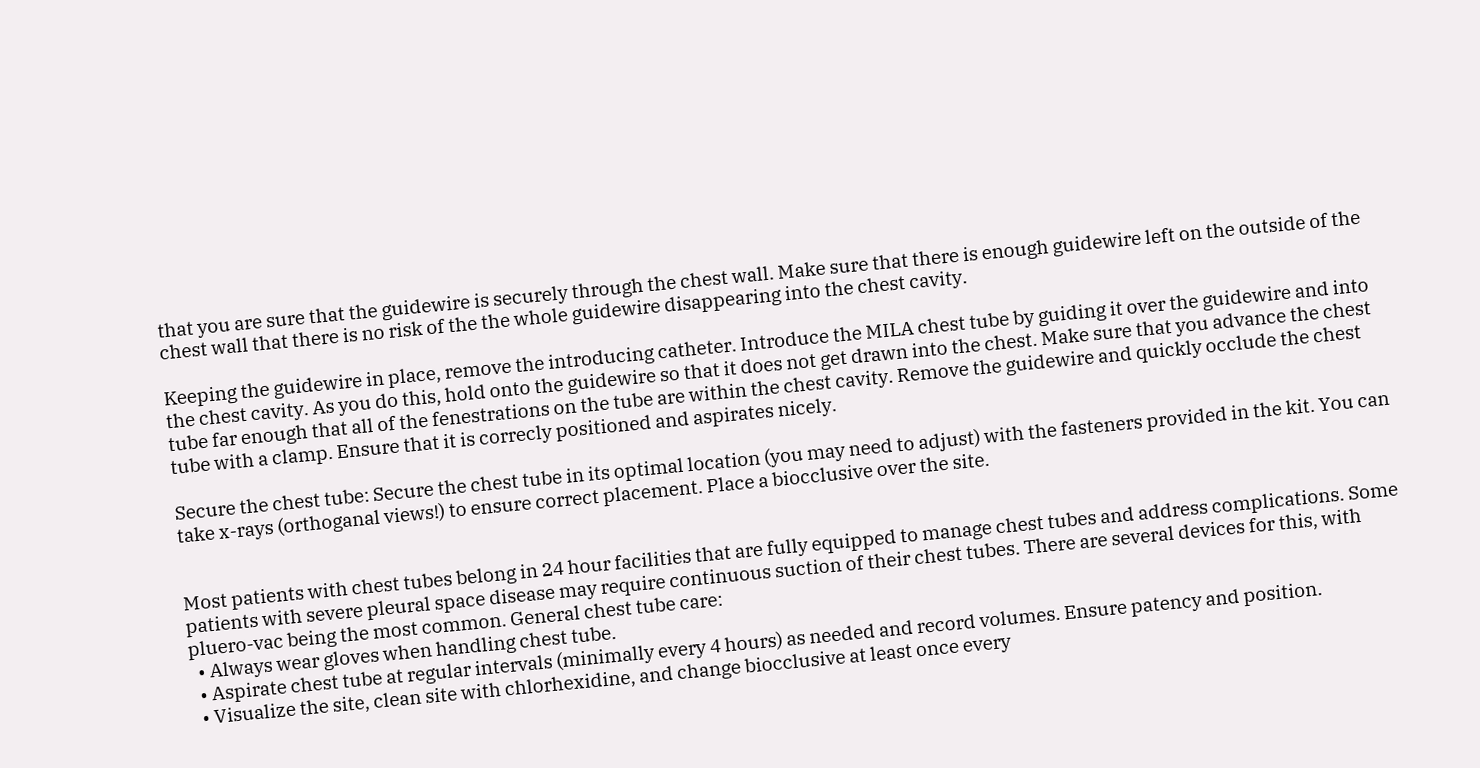that you are sure that the guidewire is securely through the chest wall. Make sure that there is enough guidewire left on the outside of the chest wall that there is no risk of the the whole guidewire disappearing into the chest cavity.

Keeping the guidewire in place, remove the introducing catheter. Introduce the MILA chest tube by guiding it over the guidewire and into the chest cavity. As you do this, hold onto the guidewire so that it does not get drawn into the chest. Make sure that you advance the chest tube far enough that all of the fenestrations on the tube are within the chest cavity. Remove the guidewire and quickly occlude the chest tube with a clamp. Ensure that it is correcly positioned and aspirates nicely.

Secure the chest tube: Secure the chest tube in its optimal location (you may need to adjust) with the fasteners provided in the kit. You can take x-rays (orthoganal views!) to ensure correct placement. Place a biocclusive over the site.


Most patients with chest tubes belong in 24 hour facilities that are fully equipped to manage chest tubes and address complications. Some patients with severe pleural space disease may require continuous suction of their chest tubes. There are several devices for this, with pluero-vac being the most common. General chest tube care:
  • Always wear gloves when handling chest tube.
  • Aspirate chest tube at regular intervals (minimally every 4 hours) as needed and record volumes. Ensure patency and position.
  • Visualize the site, clean site with chlorhexidine, and change biocclusive at least once every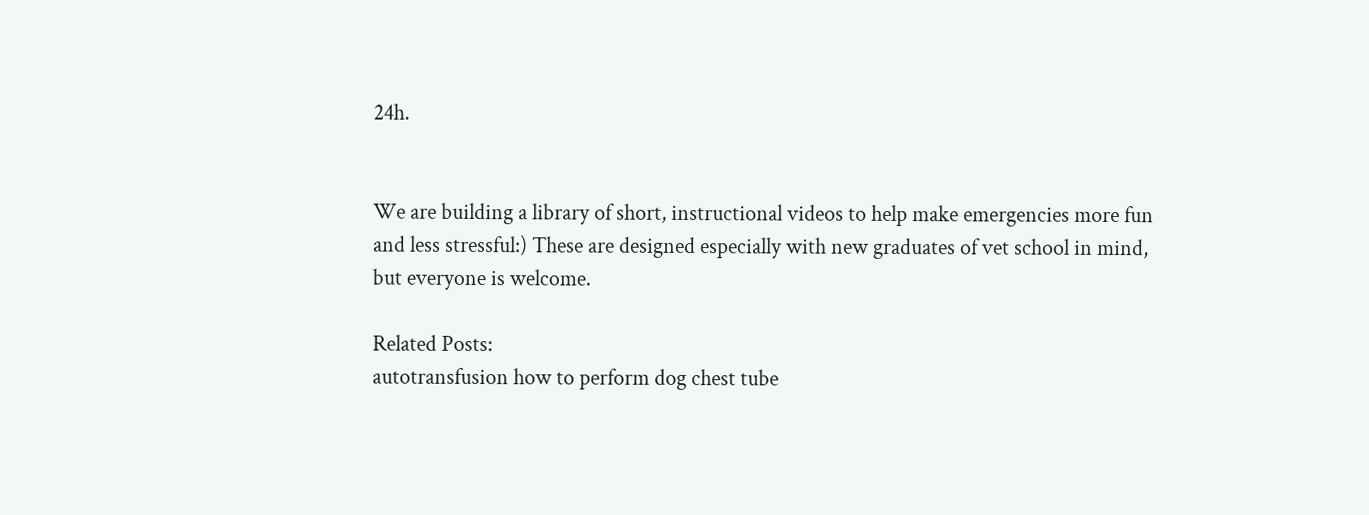24h.


We are building a library of short, instructional videos to help make emergencies more fun and less stressful:) These are designed especially with new graduates of vet school in mind, but everyone is welcome.

Related Posts:
autotransfusion how to perform dog chest tube